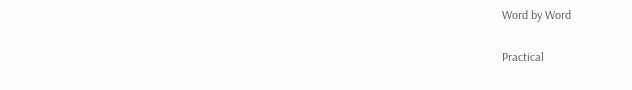Word by Word

Practical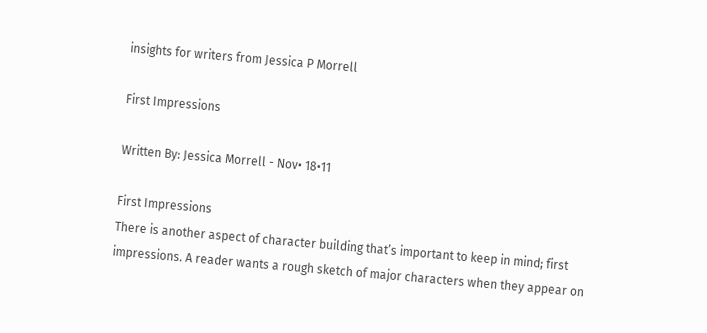insights for writers from Jessica P Morrell

First Impressions

Written By: Jessica Morrell - Nov• 18•11

First Impressions
There is another aspect of character building that’s important to keep in mind; first impressions. A reader wants a rough sketch of major characters when they appear on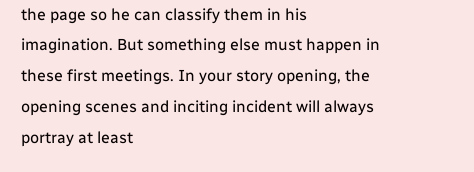the page so he can classify them in his imagination. But something else must happen in these first meetings. In your story opening, the opening scenes and inciting incident will always portray at least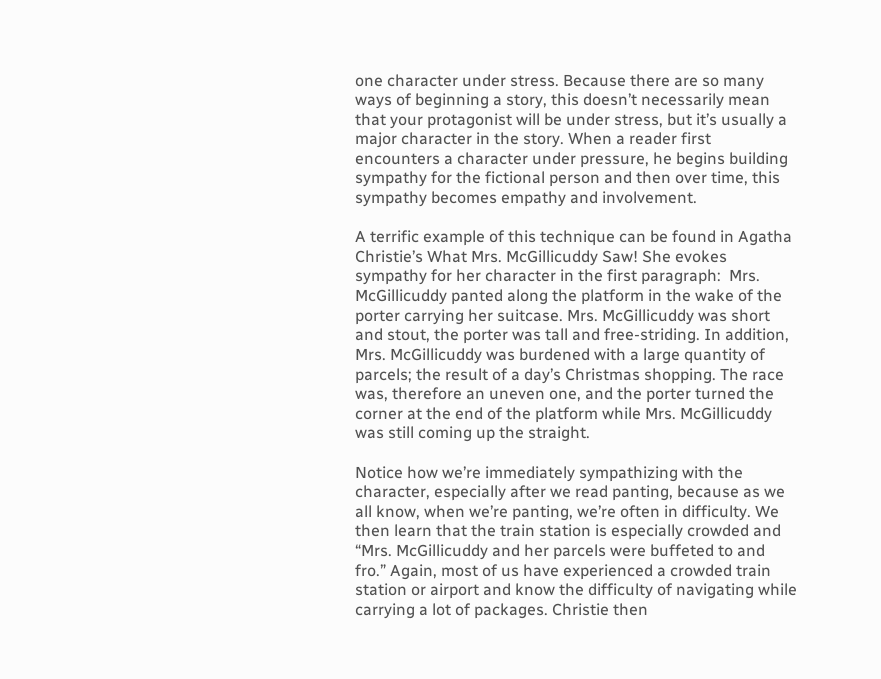one character under stress. Because there are so many ways of beginning a story, this doesn’t necessarily mean that your protagonist will be under stress, but it’s usually a major character in the story. When a reader first encounters a character under pressure, he begins building sympathy for the fictional person and then over time, this sympathy becomes empathy and involvement.

A terrific example of this technique can be found in Agatha Christie’s What Mrs. McGillicuddy Saw! She evokes sympathy for her character in the first paragraph:  Mrs. McGillicuddy panted along the platform in the wake of the porter carrying her suitcase. Mrs. McGillicuddy was short and stout, the porter was tall and free-striding. In addition, Mrs. McGillicuddy was burdened with a large quantity of parcels; the result of a day’s Christmas shopping. The race was, therefore an uneven one, and the porter turned the corner at the end of the platform while Mrs. McGillicuddy was still coming up the straight.

Notice how we’re immediately sympathizing with the character, especially after we read panting, because as we all know, when we’re panting, we’re often in difficulty. We then learn that the train station is especially crowded and “Mrs. McGillicuddy and her parcels were buffeted to and fro.” Again, most of us have experienced a crowded train station or airport and know the difficulty of navigating while carrying a lot of packages. Christie then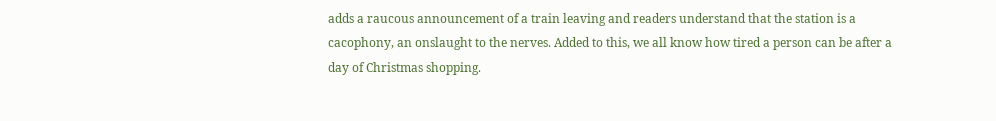adds a raucous announcement of a train leaving and readers understand that the station is a cacophony, an onslaught to the nerves. Added to this, we all know how tired a person can be after a day of Christmas shopping.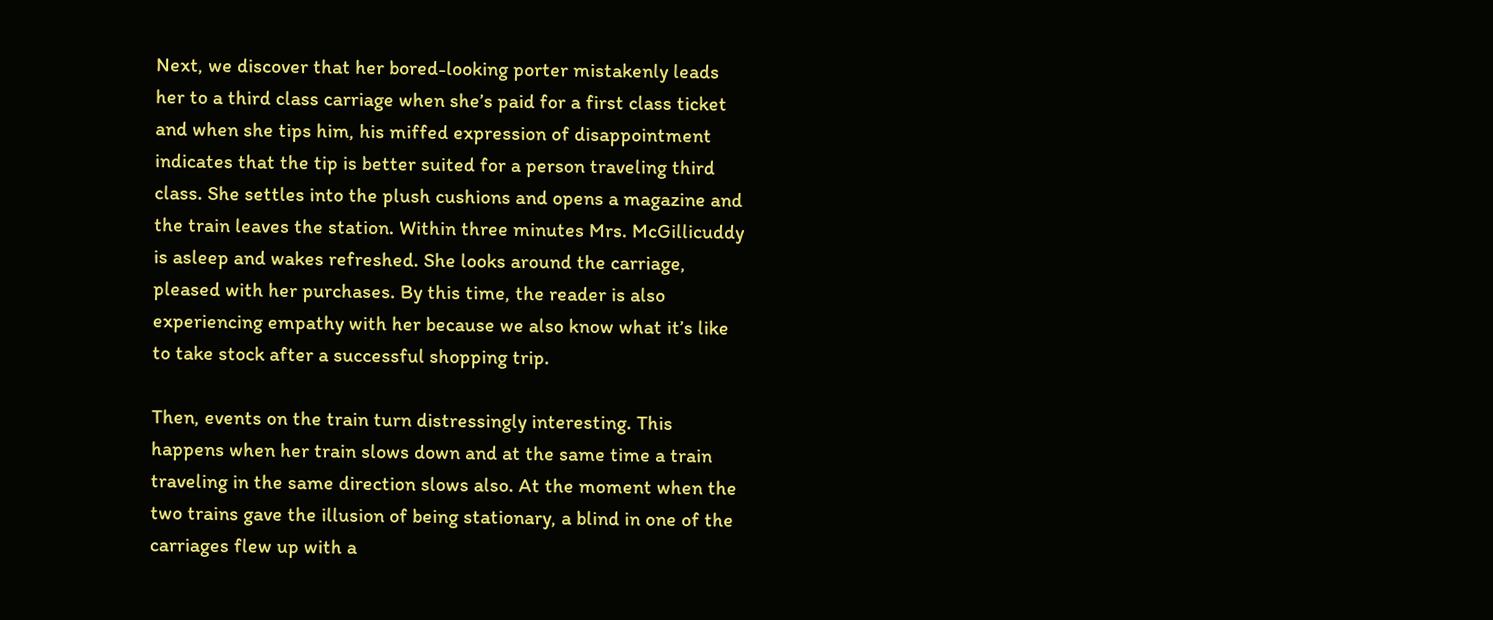Next, we discover that her bored-looking porter mistakenly leads her to a third class carriage when she’s paid for a first class ticket and when she tips him, his miffed expression of disappointment indicates that the tip is better suited for a person traveling third class. She settles into the plush cushions and opens a magazine and the train leaves the station. Within three minutes Mrs. McGillicuddy is asleep and wakes refreshed. She looks around the carriage, pleased with her purchases. By this time, the reader is also experiencing empathy with her because we also know what it’s like to take stock after a successful shopping trip.

Then, events on the train turn distressingly interesting. This happens when her train slows down and at the same time a train traveling in the same direction slows also. At the moment when the two trains gave the illusion of being stationary, a blind in one of the carriages flew up with a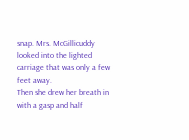snap. Mrs. McGillicuddy looked into the lighted carriage that was only a few feet away.
Then she drew her breath in with a gasp and half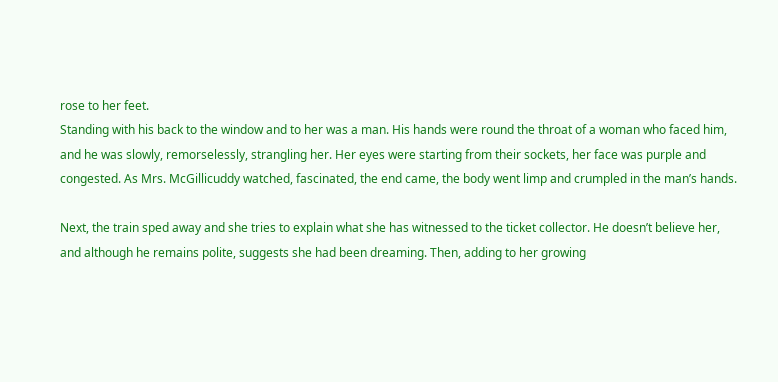rose to her feet.
Standing with his back to the window and to her was a man. His hands were round the throat of a woman who faced him, and he was slowly, remorselessly, strangling her. Her eyes were starting from their sockets, her face was purple and congested. As Mrs. McGillicuddy watched, fascinated, the end came, the body went limp and crumpled in the man’s hands.

Next, the train sped away and she tries to explain what she has witnessed to the ticket collector. He doesn’t believe her, and although he remains polite, suggests she had been dreaming. Then, adding to her growing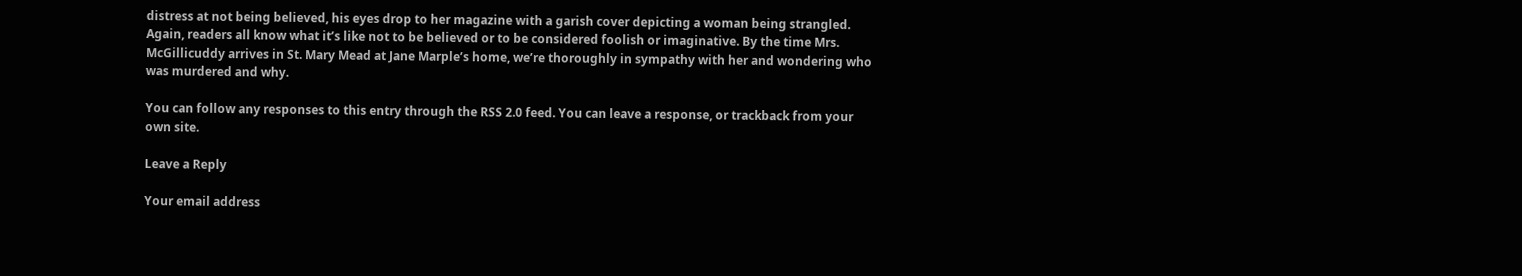distress at not being believed, his eyes drop to her magazine with a garish cover depicting a woman being strangled. Again, readers all know what it’s like not to be believed or to be considered foolish or imaginative. By the time Mrs. McGillicuddy arrives in St. Mary Mead at Jane Marple’s home, we’re thoroughly in sympathy with her and wondering who was murdered and why.

You can follow any responses to this entry through the RSS 2.0 feed. You can leave a response, or trackback from your own site.

Leave a Reply

Your email address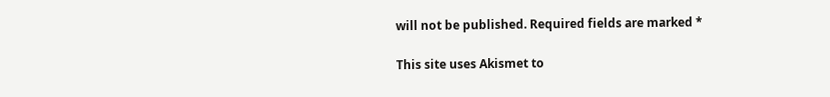will not be published. Required fields are marked *

This site uses Akismet to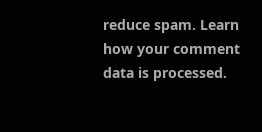reduce spam. Learn how your comment data is processed.